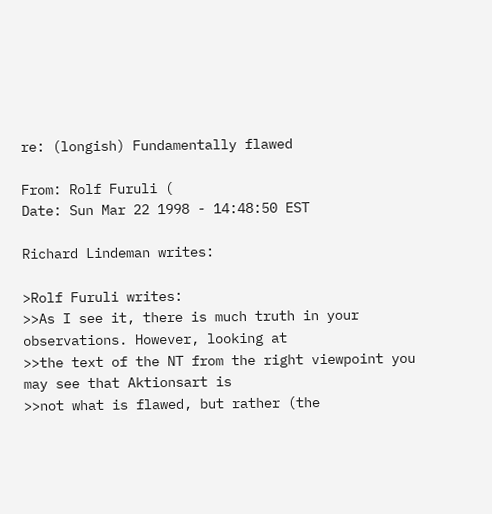re: (longish) Fundamentally flawed

From: Rolf Furuli (
Date: Sun Mar 22 1998 - 14:48:50 EST

Richard Lindeman writes:

>Rolf Furuli writes:
>>As I see it, there is much truth in your observations. However, looking at
>>the text of the NT from the right viewpoint you may see that Aktionsart is
>>not what is flawed, but rather (the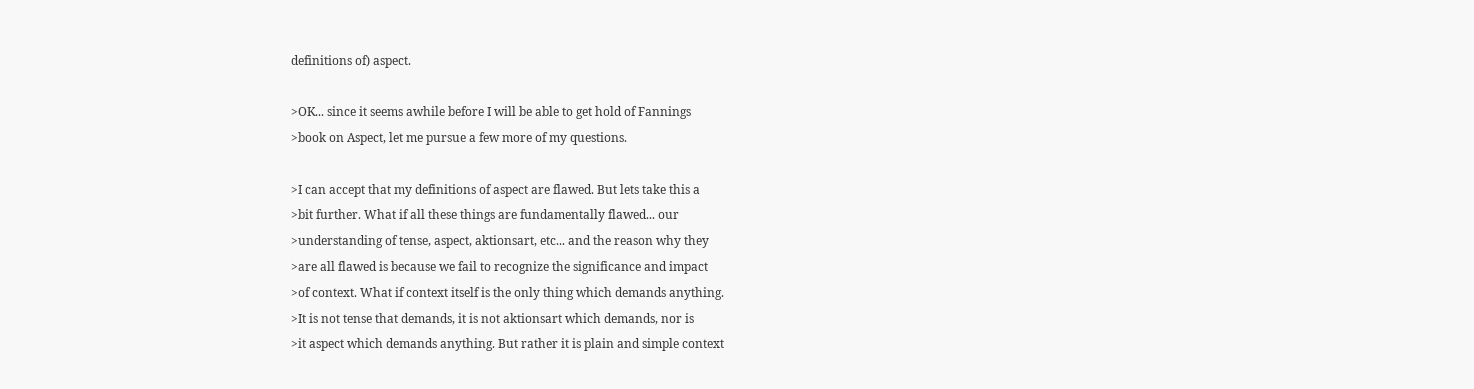definitions of) aspect.

>OK... since it seems awhile before I will be able to get hold of Fannings
>book on Aspect, let me pursue a few more of my questions.

>I can accept that my definitions of aspect are flawed. But lets take this a
>bit further. What if all these things are fundamentally flawed... our
>understanding of tense, aspect, aktionsart, etc... and the reason why they
>are all flawed is because we fail to recognize the significance and impact
>of context. What if context itself is the only thing which demands anything.
>It is not tense that demands, it is not aktionsart which demands, nor is
>it aspect which demands anything. But rather it is plain and simple context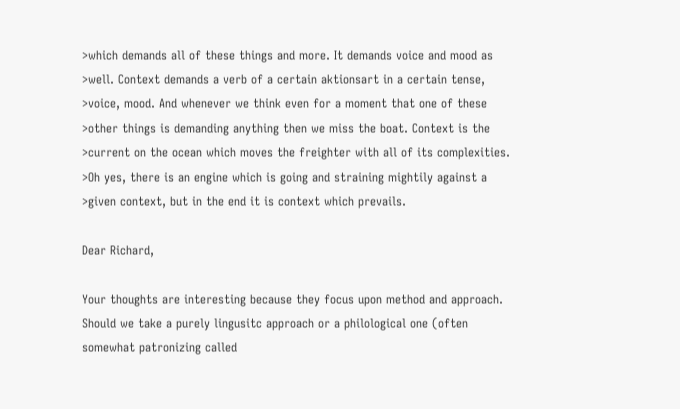>which demands all of these things and more. It demands voice and mood as
>well. Context demands a verb of a certain aktionsart in a certain tense,
>voice, mood. And whenever we think even for a moment that one of these
>other things is demanding anything then we miss the boat. Context is the
>current on the ocean which moves the freighter with all of its complexities.
>Oh yes, there is an engine which is going and straining mightily against a
>given context, but in the end it is context which prevails.

Dear Richard,

Your thoughts are interesting because they focus upon method and approach.
Should we take a purely lingusitc approach or a philological one (often
somewhat patronizing called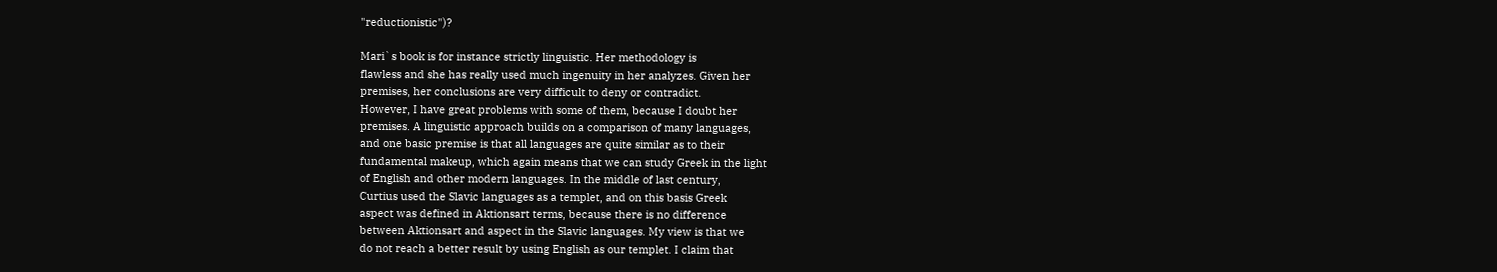"reductionistic")?

Mari`s book is for instance strictly linguistic. Her methodology is
flawless and she has really used much ingenuity in her analyzes. Given her
premises, her conclusions are very difficult to deny or contradict.
However, I have great problems with some of them, because I doubt her
premises. A linguistic approach builds on a comparison of many languages,
and one basic premise is that all languages are quite similar as to their
fundamental makeup, which again means that we can study Greek in the light
of English and other modern languages. In the middle of last century,
Curtius used the Slavic languages as a templet, and on this basis Greek
aspect was defined in Aktionsart terms, because there is no difference
between Aktionsart and aspect in the Slavic languages. My view is that we
do not reach a better result by using English as our templet. I claim that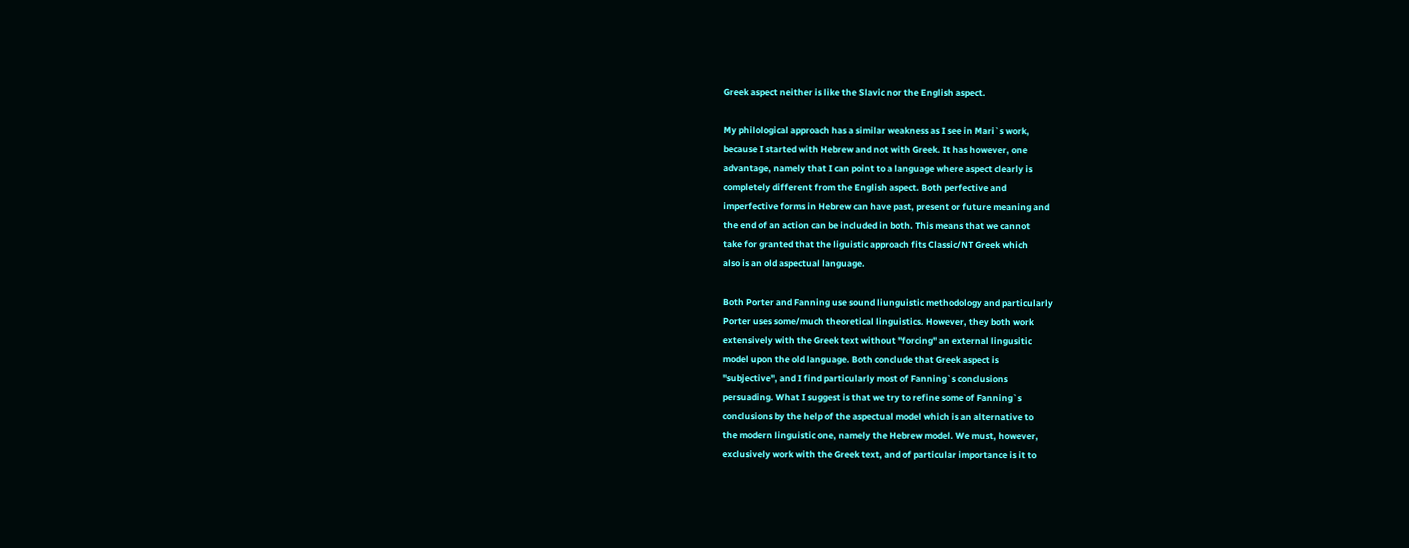Greek aspect neither is like the Slavic nor the English aspect.

My philological approach has a similar weakness as I see in Mari`s work,
because I started with Hebrew and not with Greek. It has however, one
advantage, namely that I can point to a language where aspect clearly is
completely different from the English aspect. Both perfective and
imperfective forms in Hebrew can have past, present or future meaning and
the end of an action can be included in both. This means that we cannot
take for granted that the liguistic approach fits Classic/NT Greek which
also is an old aspectual language.

Both Porter and Fanning use sound liunguistic methodology and particularly
Porter uses some/much theoretical linguistics. However, they both work
extensively with the Greek text without "forcing" an external lingusitic
model upon the old language. Both conclude that Greek aspect is
"subjective", and I find particularly most of Fanning`s conclusions
persuading. What I suggest is that we try to refine some of Fanning`s
conclusions by the help of the aspectual model which is an alternative to
the modern linguistic one, namely the Hebrew model. We must, however,
exclusively work with the Greek text, and of particular importance is it to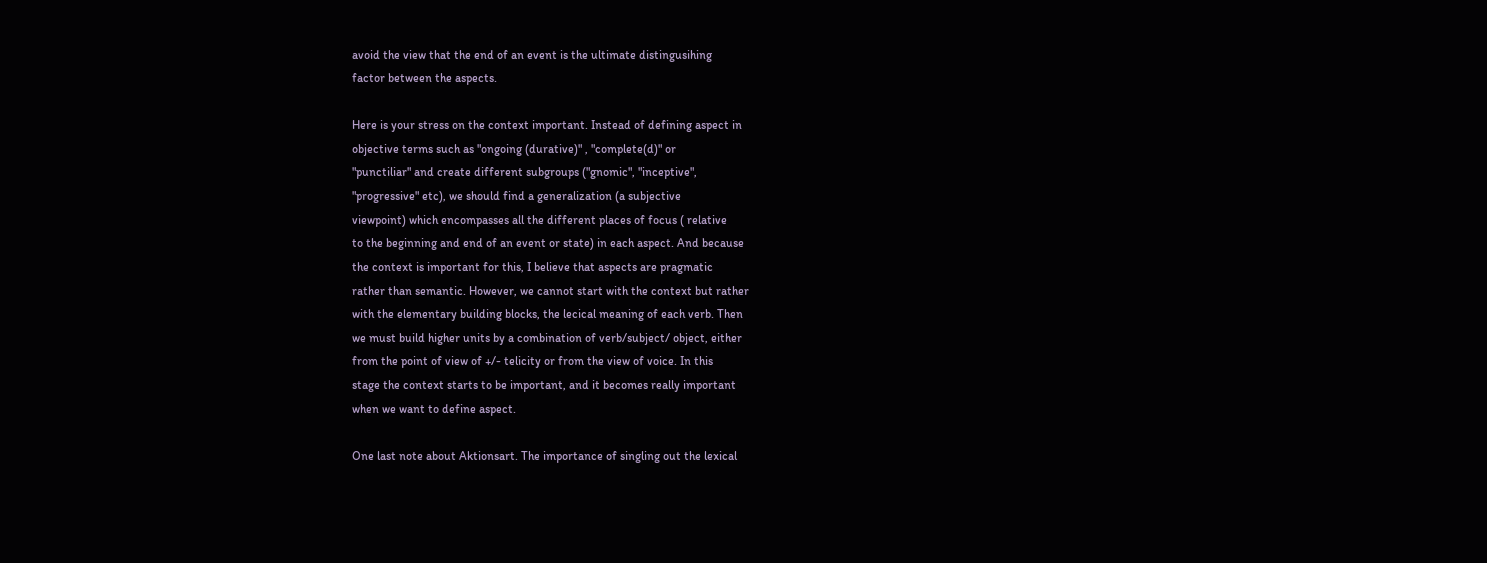avoid the view that the end of an event is the ultimate distingusihing
factor between the aspects.

Here is your stress on the context important. Instead of defining aspect in
objective terms such as "ongoing (durative)" , "complete(d)" or
"punctiliar" and create different subgroups ("gnomic", "inceptive",
"progressive" etc), we should find a generalization (a subjective
viewpoint) which encompasses all the different places of focus ( relative
to the beginning and end of an event or state) in each aspect. And because
the context is important for this, I believe that aspects are pragmatic
rather than semantic. However, we cannot start with the context but rather
with the elementary building blocks, the lecical meaning of each verb. Then
we must build higher units by a combination of verb/subject/ object, either
from the point of view of +/- telicity or from the view of voice. In this
stage the context starts to be important, and it becomes really important
when we want to define aspect.

One last note about Aktionsart. The importance of singling out the lexical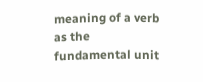meaning of a verb as the fundamental unit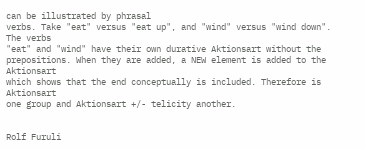can be illustrated by phrasal
verbs. Take "eat" versus "eat up", and "wind" versus "wind down". The verbs
"eat" and "wind" have their own durative Aktionsart without the
prepositions. When they are added, a NEW element is added to the Aktionsart
which shows that the end conceptually is included. Therefore is Aktionsart
one group and Aktionsart +/- telicity another.


Rolf Furuli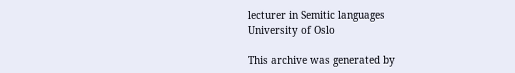lecturer in Semitic languages
University of Oslo

This archive was generated by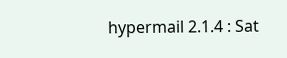hypermail 2.1.4 : Sat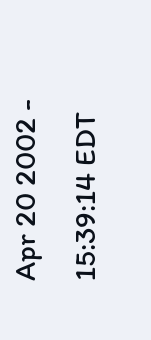Apr 20 2002 - 15:39:14 EDT